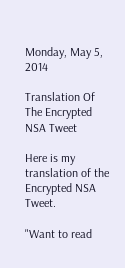Monday, May 5, 2014

Translation Of The Encrypted NSA Tweet

Here is my translation of the Encrypted NSA Tweet.

"Want to read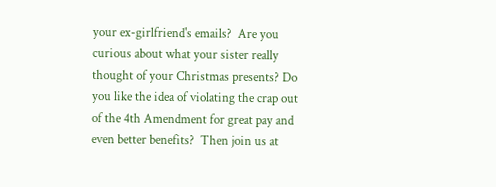your ex-girlfriend's emails?  Are you curious about what your sister really thought of your Christmas presents? Do you like the idea of violating the crap out of the 4th Amendment for great pay and even better benefits?  Then join us at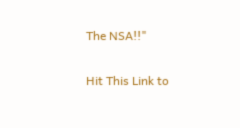The NSA!!"

Hit This Link to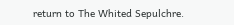return to The Whited Sepulchre.